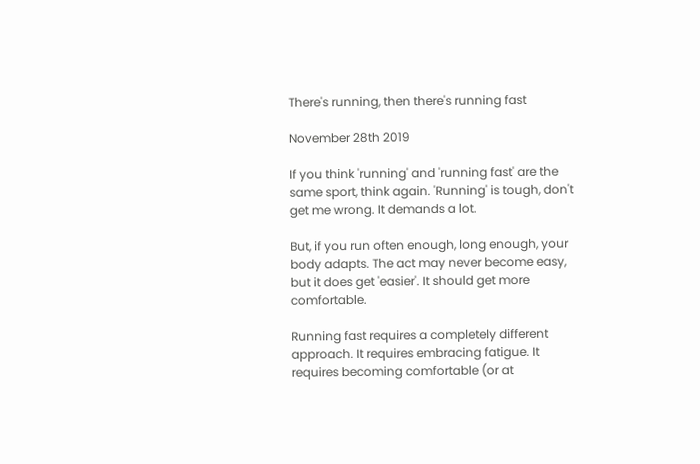There's running, then there's running fast

November 28th 2019

If you think 'running' and 'running fast' are the same sport, think again. 'Running' is tough, don't get me wrong. It demands a lot.

But, if you run often enough, long enough, your body adapts. The act may never become easy, but it does get 'easier'. It should get more comfortable.

Running fast requires a completely different approach. It requires embracing fatigue. It requires becoming comfortable (or at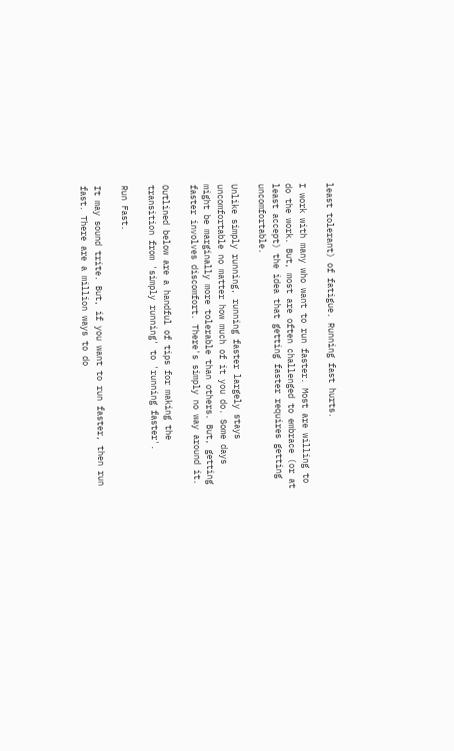least tolerant) of fatigue. Running fast hurts.

I work with many who want to run faster. Most are willing to do the work. But, most are often challenged to embrace (or at least accept) the idea that getting faster requires getting uncomfortable.

Unlike simply running, running faster largely stays uncomfortable no matter how much of it you do. Some days might be marginally more tolerable than others. But, getting faster involves discomfort. There's simply no way around it.

Outlined below are a handful of tips for making the transition from 'simply running' to 'running faster'.

Run Fast.

It may sound trite. But, if you want to run faster, then run fast. There are a million ways to do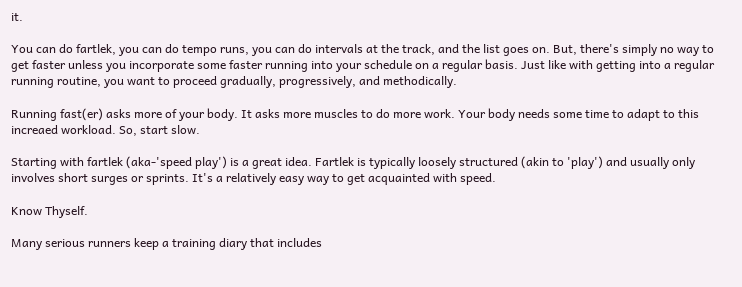it.

You can do fartlek, you can do tempo runs, you can do intervals at the track, and the list goes on. But, there's simply no way to get faster unless you incorporate some faster running into your schedule on a regular basis. Just like with getting into a regular running routine, you want to proceed gradually, progressively, and methodically.

Running fast(er) asks more of your body. It asks more muscles to do more work. Your body needs some time to adapt to this increaed workload. So, start slow.

Starting with fartlek (aka-'speed play') is a great idea. Fartlek is typically loosely structured (akin to 'play') and usually only involves short surges or sprints. It's a relatively easy way to get acquainted with speed.

Know Thyself.

Many serious runners keep a training diary that includes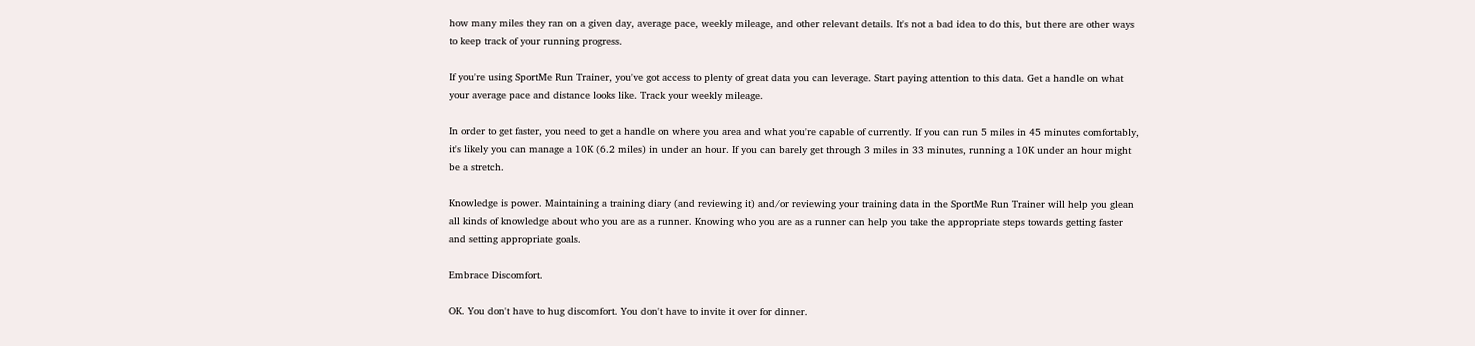how many miles they ran on a given day, average pace, weekly mileage, and other relevant details. It's not a bad idea to do this, but there are other ways to keep track of your running progress.

If you're using SportMe Run Trainer, you've got access to plenty of great data you can leverage. Start paying attention to this data. Get a handle on what your average pace and distance looks like. Track your weekly mileage.

In order to get faster, you need to get a handle on where you area and what you're capable of currently. If you can run 5 miles in 45 minutes comfortably, it's likely you can manage a 10K (6.2 miles) in under an hour. If you can barely get through 3 miles in 33 minutes, running a 10K under an hour might be a stretch.

Knowledge is power. Maintaining a training diary (and reviewing it) and/or reviewing your training data in the SportMe Run Trainer will help you glean all kinds of knowledge about who you are as a runner. Knowing who you are as a runner can help you take the appropriate steps towards getting faster and setting appropriate goals.

Embrace Discomfort.

OK. You don't have to hug discomfort. You don't have to invite it over for dinner.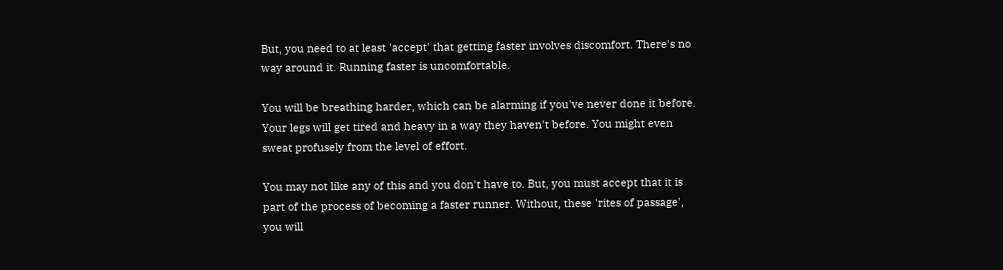But, you need to at least 'accept' that getting faster involves discomfort. There's no way around it. Running faster is uncomfortable.

You will be breathing harder, which can be alarming if you've never done it before. Your legs will get tired and heavy in a way they haven't before. You might even sweat profusely from the level of effort.

You may not like any of this and you don't have to. But, you must accept that it is part of the process of becoming a faster runner. Without, these 'rites of passage', you will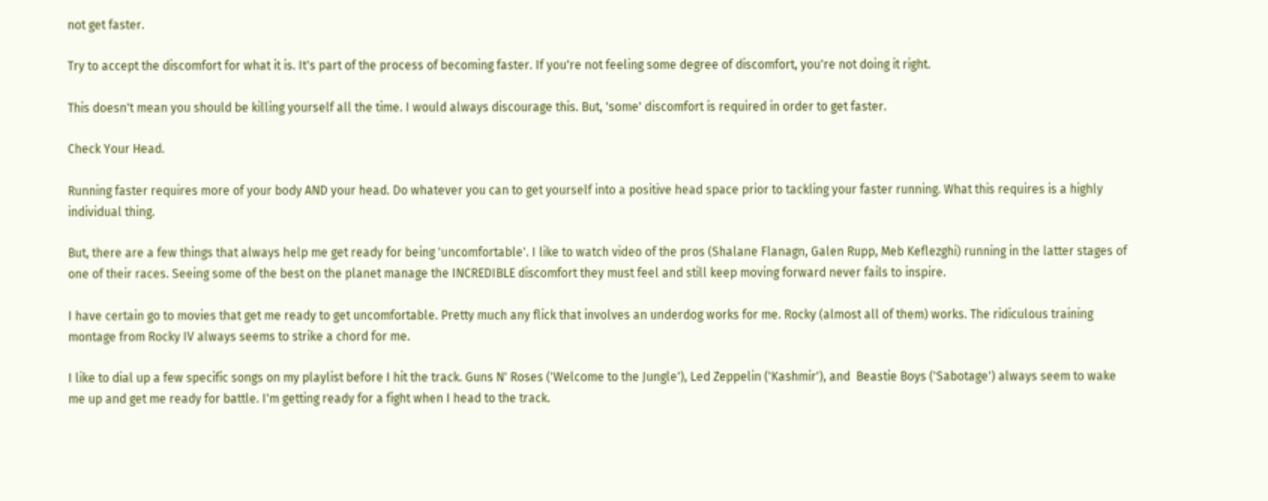not get faster.

Try to accept the discomfort for what it is. It's part of the process of becoming faster. If you're not feeling some degree of discomfort, you're not doing it right.

This doesn't mean you should be killing yourself all the time. I would always discourage this. But, 'some' discomfort is required in order to get faster.

Check Your Head.

Running faster requires more of your body AND your head. Do whatever you can to get yourself into a positive head space prior to tackling your faster running. What this requires is a highly individual thing.

But, there are a few things that always help me get ready for being 'uncomfortable'. I like to watch video of the pros (Shalane Flanagn, Galen Rupp, Meb Keflezghi) running in the latter stages of one of their races. Seeing some of the best on the planet manage the INCREDIBLE discomfort they must feel and still keep moving forward never fails to inspire.

I have certain go to movies that get me ready to get uncomfortable. Pretty much any flick that involves an underdog works for me. Rocky (almost all of them) works. The ridiculous training montage from Rocky IV always seems to strike a chord for me.

I like to dial up a few specific songs on my playlist before I hit the track. Guns N' Roses ('Welcome to the Jungle'), Led Zeppelin ('Kashmir'), and  Beastie Boys ('Sabotage') always seem to wake me up and get me ready for battle. I'm getting ready for a fight when I head to the track.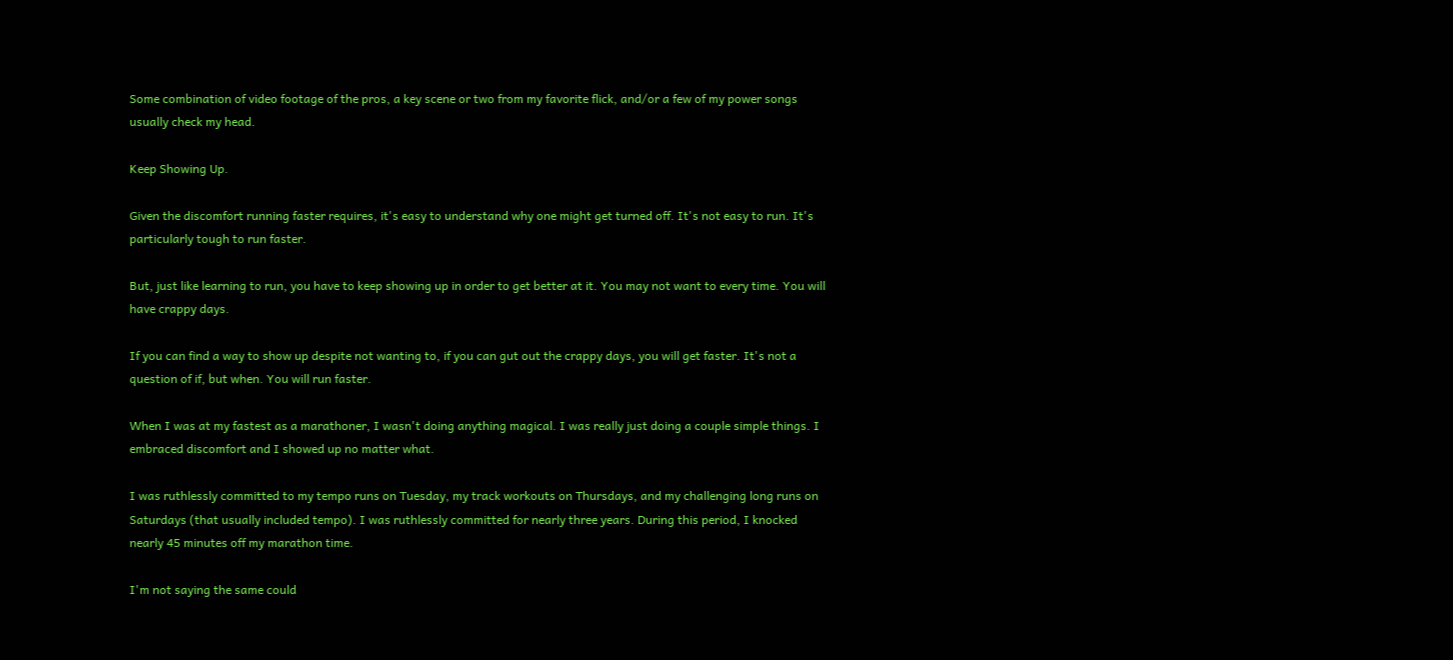Some combination of video footage of the pros, a key scene or two from my favorite flick, and/or a few of my power songs usually check my head.

Keep Showing Up.

Given the discomfort running faster requires, it's easy to understand why one might get turned off. It's not easy to run. It's particularly tough to run faster.

But, just like learning to run, you have to keep showing up in order to get better at it. You may not want to every time. You will have crappy days.

If you can find a way to show up despite not wanting to, if you can gut out the crappy days, you will get faster. It's not a question of if, but when. You will run faster.

When I was at my fastest as a marathoner, I wasn't doing anything magical. I was really just doing a couple simple things. I embraced discomfort and I showed up no matter what.

I was ruthlessly committed to my tempo runs on Tuesday, my track workouts on Thursdays, and my challenging long runs on Saturdays (that usually included tempo). I was ruthlessly committed for nearly three years. During this period, I knocked nearly 45 minutes off my marathon time.

I'm not saying the same could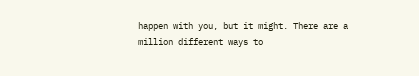happen with you, but it might. There are a million different ways to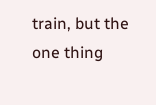train, but the one thing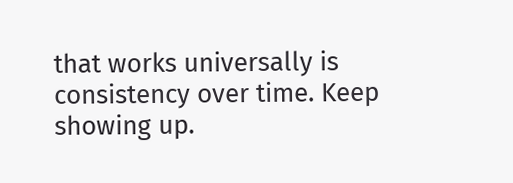that works universally is consistency over time. Keep showing up.